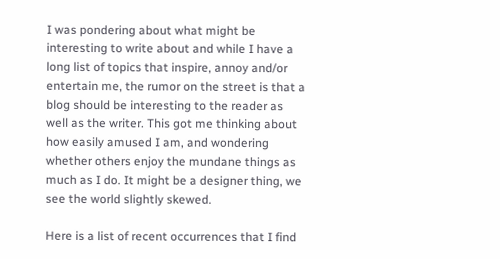I was pondering about what might be interesting to write about and while I have a long list of topics that inspire, annoy and/or entertain me, the rumor on the street is that a blog should be interesting to the reader as well as the writer. This got me thinking about how easily amused I am, and wondering whether others enjoy the mundane things as much as I do. It might be a designer thing, we see the world slightly skewed.

Here is a list of recent occurrences that I find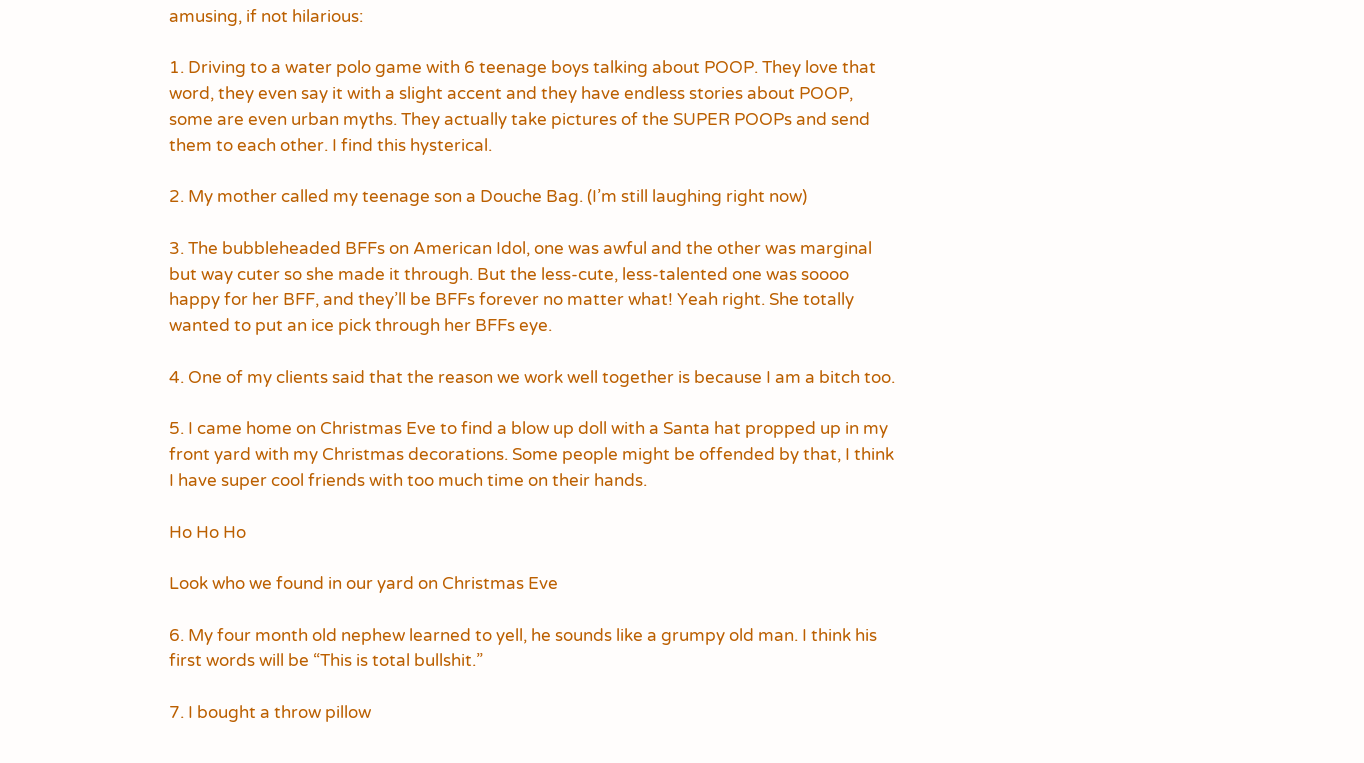amusing, if not hilarious:

1. Driving to a water polo game with 6 teenage boys talking about POOP. They love that word, they even say it with a slight accent and they have endless stories about POOP, some are even urban myths. They actually take pictures of the SUPER POOPs and send them to each other. I find this hysterical.

2. My mother called my teenage son a Douche Bag. (I’m still laughing right now)

3. The bubbleheaded BFFs on American Idol, one was awful and the other was marginal but way cuter so she made it through. But the less-cute, less-talented one was soooo happy for her BFF, and they’ll be BFFs forever no matter what! Yeah right. She totally wanted to put an ice pick through her BFFs eye.

4. One of my clients said that the reason we work well together is because I am a bitch too.

5. I came home on Christmas Eve to find a blow up doll with a Santa hat propped up in my front yard with my Christmas decorations. Some people might be offended by that, I think I have super cool friends with too much time on their hands.

Ho Ho Ho

Look who we found in our yard on Christmas Eve

6. My four month old nephew learned to yell, he sounds like a grumpy old man. I think his first words will be “This is total bullshit.”

7. I bought a throw pillow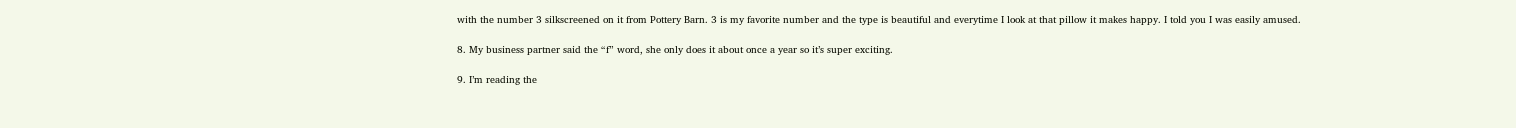with the number 3 silkscreened on it from Pottery Barn. 3 is my favorite number and the type is beautiful and everytime I look at that pillow it makes happy. I told you I was easily amused.

8. My business partner said the “f” word, she only does it about once a year so it’s super exciting.

9. I’m reading the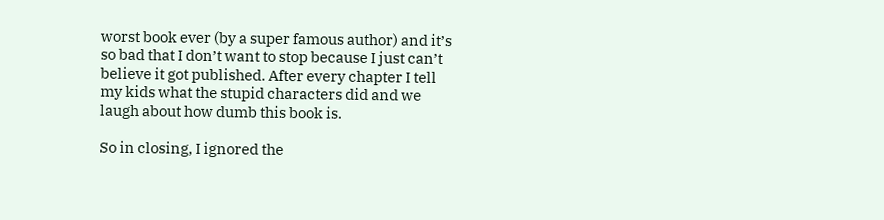worst book ever (by a super famous author) and it’s so bad that I don’t want to stop because I just can’t believe it got published. After every chapter I tell my kids what the stupid characters did and we laugh about how dumb this book is.

So in closing, I ignored the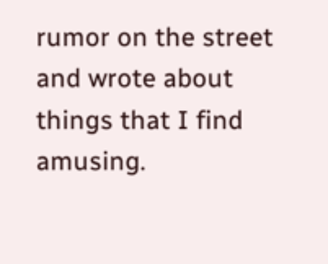rumor on the street and wrote about things that I find amusing.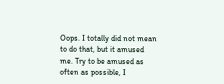Oops. I totally did not mean to do that, but it amused me. Try to be amused as often as possible, I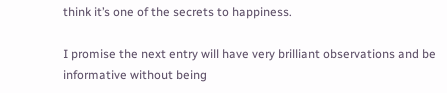think it’s one of the secrets to happiness.

I promise the next entry will have very brilliant observations and be informative without being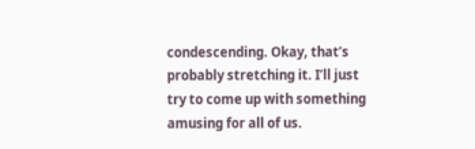condescending. Okay, that’s probably stretching it. I’ll just try to come up with something amusing for all of us.